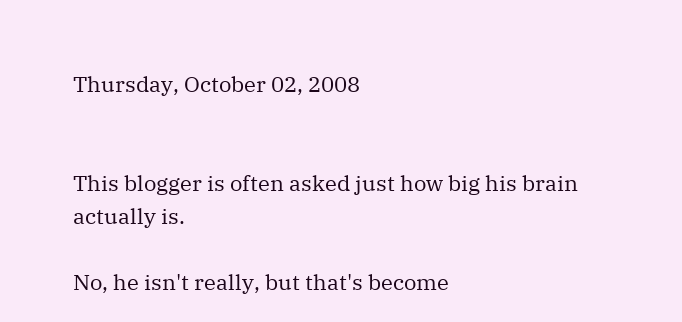Thursday, October 02, 2008


This blogger is often asked just how big his brain actually is.

No, he isn't really, but that's become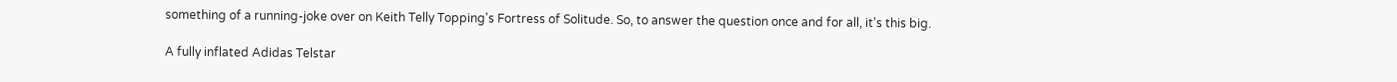something of a running-joke over on Keith Telly Topping's Fortress of Solitude. So, to answer the question once and for all, it's this big.

A fully inflated Adidas Telstar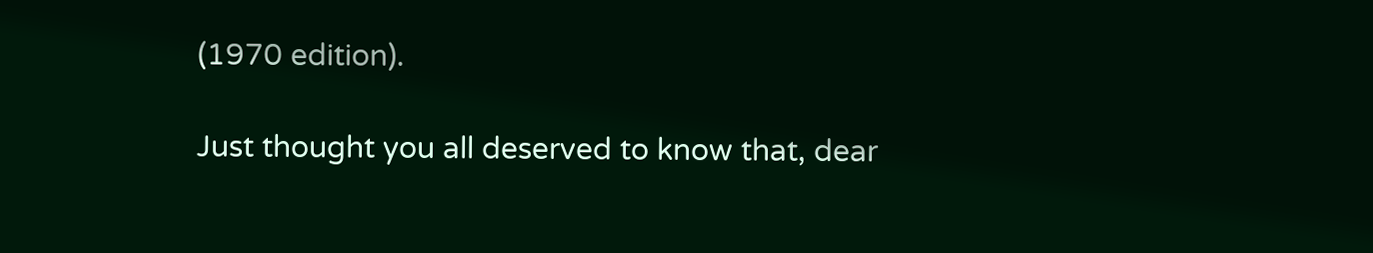(1970 edition).

Just thought you all deserved to know that, dear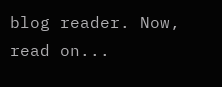blog reader. Now, read on...